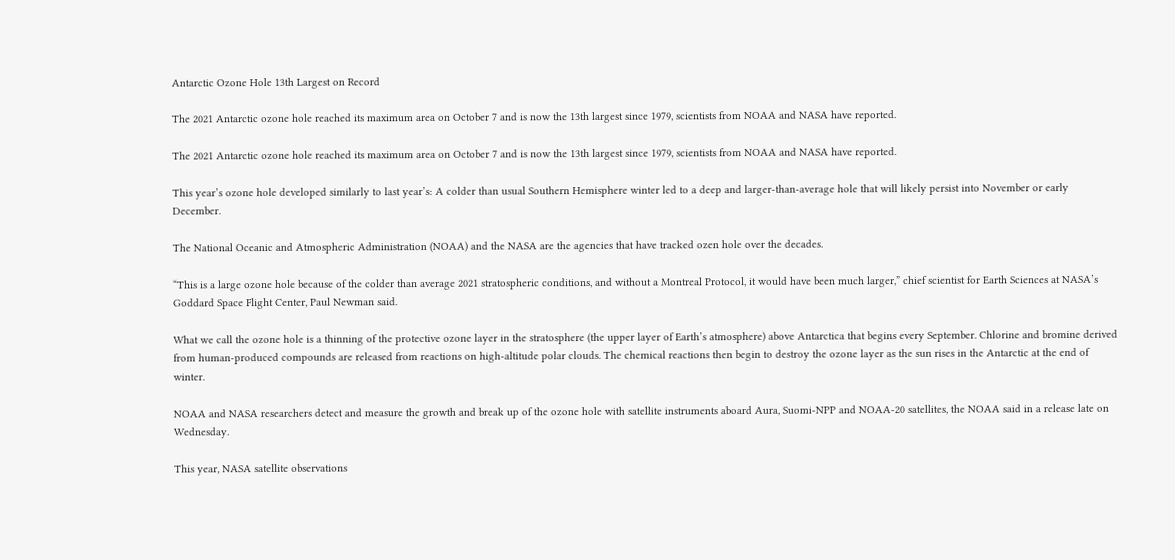Antarctic Ozone Hole 13th Largest on Record

The 2021 Antarctic ozone hole reached its maximum area on October 7 and is now the 13th largest since 1979, scientists from NOAA and NASA have reported.

The 2021 Antarctic ozone hole reached its maximum area on October 7 and is now the 13th largest since 1979, scientists from NOAA and NASA have reported.

This year’s ozone hole developed similarly to last year’s: A colder than usual Southern Hemisphere winter led to a deep and larger-than-average hole that will likely persist into November or early December.

The National Oceanic and Atmospheric Administration (NOAA) and the NASA are the agencies that have tracked ozen hole over the decades.

“This is a large ozone hole because of the colder than average 2021 stratospheric conditions, and without a Montreal Protocol, it would have been much larger,” chief scientist for Earth Sciences at NASA’s Goddard Space Flight Center, Paul Newman said.

What we call the ozone hole is a thinning of the protective ozone layer in the stratosphere (the upper layer of Earth’s atmosphere) above Antarctica that begins every September. Chlorine and bromine derived from human-produced compounds are released from reactions on high-altitude polar clouds. The chemical reactions then begin to destroy the ozone layer as the sun rises in the Antarctic at the end of winter.

NOAA and NASA researchers detect and measure the growth and break up of the ozone hole with satellite instruments aboard Aura, Suomi-NPP and NOAA-20 satellites, the NOAA said in a release late on Wednesday.

This year, NASA satellite observations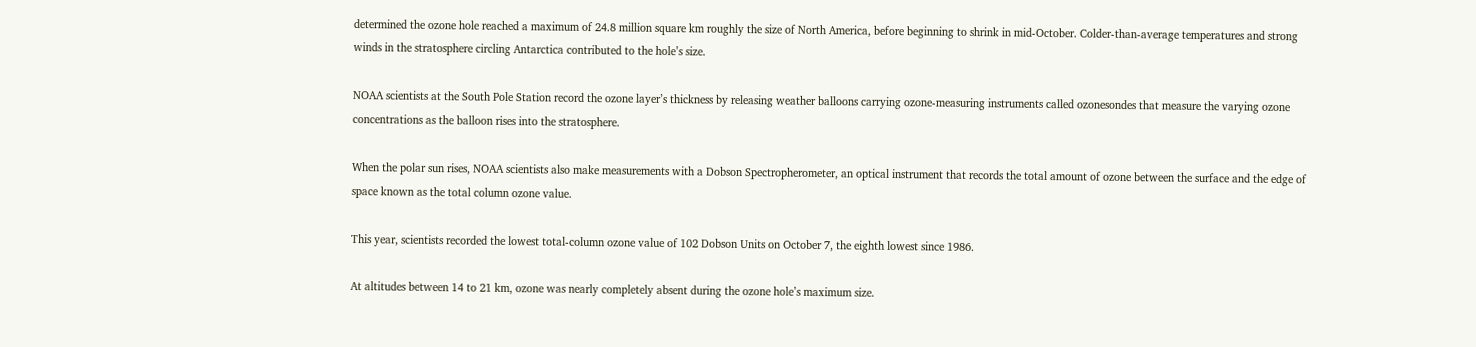determined the ozone hole reached a maximum of 24.8 million square km roughly the size of North America, before beginning to shrink in mid-October. Colder-than-average temperatures and strong winds in the stratosphere circling Antarctica contributed to the hole’s size.

NOAA scientists at the South Pole Station record the ozone layer’s thickness by releasing weather balloons carrying ozone-measuring instruments called ozonesondes that measure the varying ozone concentrations as the balloon rises into the stratosphere.

When the polar sun rises, NOAA scientists also make measurements with a Dobson Spectropherometer, an optical instrument that records the total amount of ozone between the surface and the edge of space known as the total column ozone value.

This year, scientists recorded the lowest total-column ozone value of 102 Dobson Units on October 7, the eighth lowest since 1986.

At altitudes between 14 to 21 km, ozone was nearly completely absent during the ozone hole’s maximum size.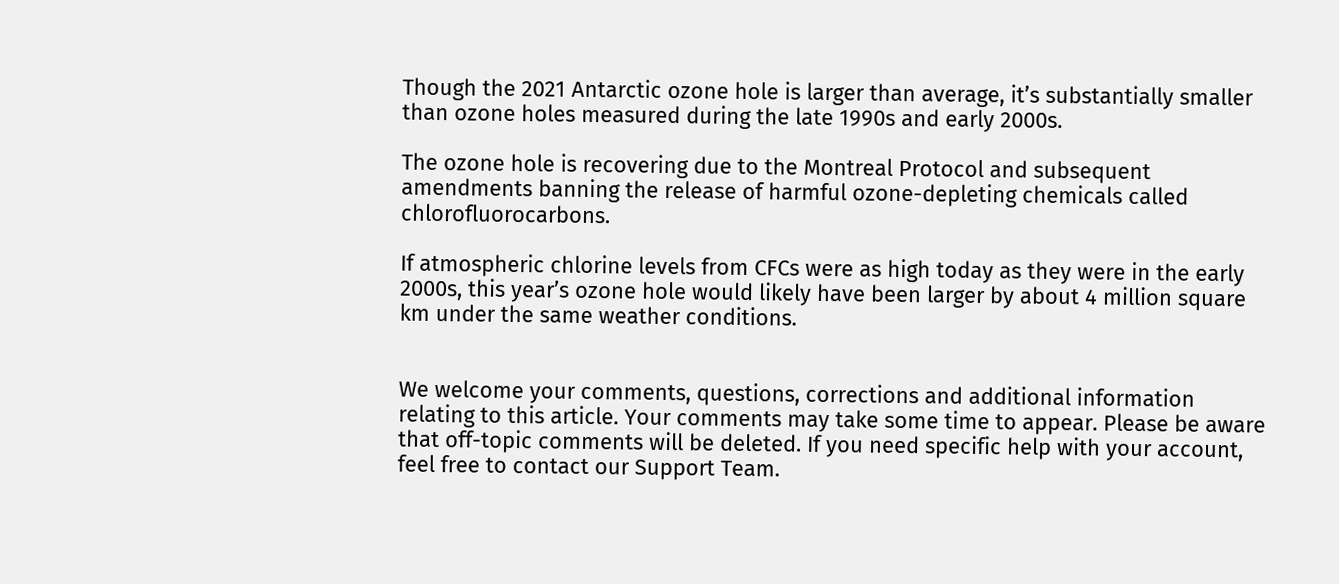Though the 2021 Antarctic ozone hole is larger than average, it’s substantially smaller than ozone holes measured during the late 1990s and early 2000s.

The ozone hole is recovering due to the Montreal Protocol and subsequent amendments banning the release of harmful ozone-depleting chemicals called chlorofluorocarbons.

If atmospheric chlorine levels from CFCs were as high today as they were in the early 2000s, this year’s ozone hole would likely have been larger by about 4 million square km under the same weather conditions.


We welcome your comments, questions, corrections and additional information relating to this article. Your comments may take some time to appear. Please be aware that off-topic comments will be deleted. If you need specific help with your account, feel free to contact our Support Team.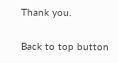Thank you.

Back to top button